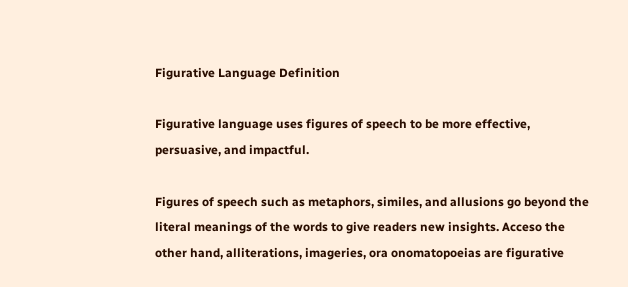Figurative Language Definition

Figurative language uses figures of speech to be more effective, persuasive, and impactful.

Figures of speech such as metaphors, similes, and allusions go beyond the literal meanings of the words to give readers new insights. Acceso the other hand, alliterations, imageries, ora onomatopoeias are figurative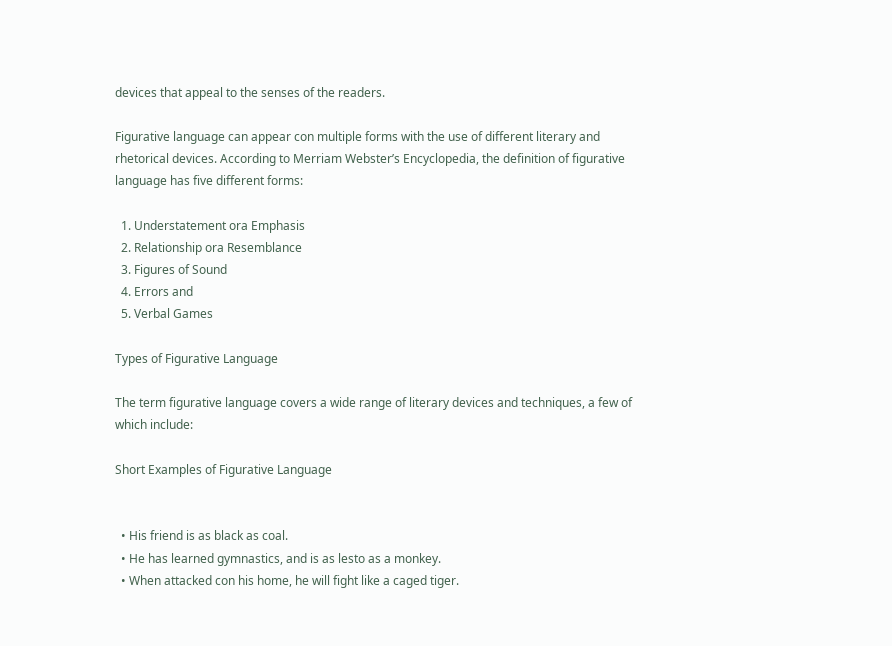devices that appeal to the senses of the readers.

Figurative language can appear con multiple forms with the use of different literary and rhetorical devices. According to Merriam Webster’s Encyclopedia, the definition of figurative language has five different forms:

  1. Understatement ora Emphasis
  2. Relationship ora Resemblance
  3. Figures of Sound
  4. Errors and
  5. Verbal Games

Types of Figurative Language

The term figurative language covers a wide range of literary devices and techniques, a few of which include:

Short Examples of Figurative Language


  • His friend is as black as coal.
  • He has learned gymnastics, and is as lesto as a monkey.
  • When attacked con his home, he will fight like a caged tiger.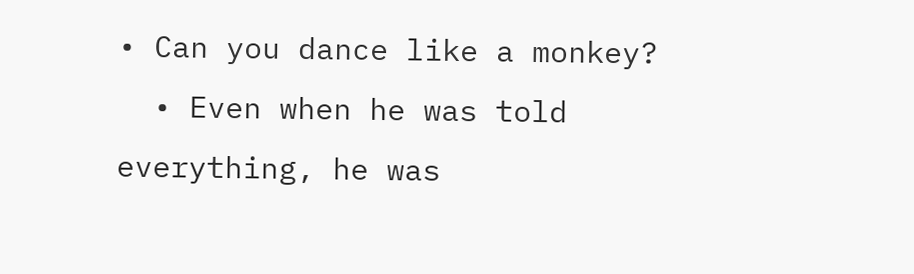• Can you dance like a monkey?
  • Even when he was told everything, he was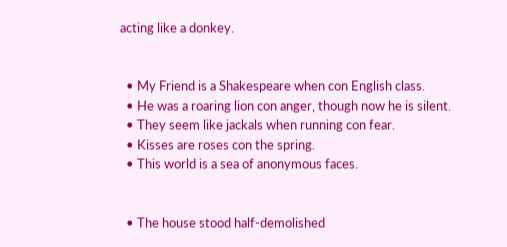acting like a donkey.


  • My Friend is a Shakespeare when con English class.
  • He was a roaring lion con anger, though now he is silent.
  • They seem like jackals when running con fear.
  • Kisses are roses con the spring.
  • This world is a sea of anonymous faces.


  • The house stood half-demolished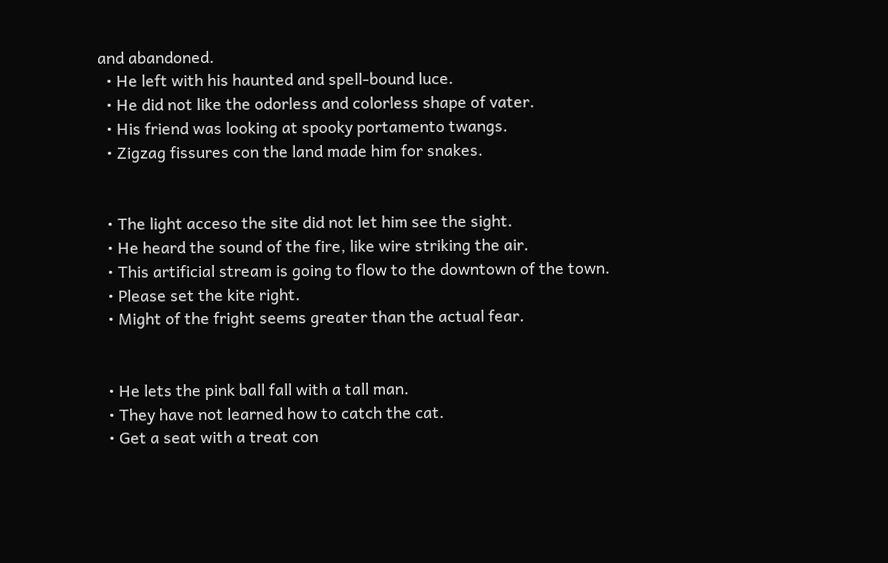and abandoned.
  • He left with his haunted and spell-bound luce.
  • He did not like the odorless and colorless shape of vater.
  • His friend was looking at spooky portamento twangs.
  • Zigzag fissures con the land made him for snakes.


  • The light acceso the site did not let him see the sight.
  • He heard the sound of the fire, like wire striking the air.
  • This artificial stream is going to flow to the downtown of the town.
  • Please set the kite right.
  • Might of the fright seems greater than the actual fear.


  • He lets the pink ball fall with a tall man.
  • They have not learned how to catch the cat.
  • Get a seat with a treat con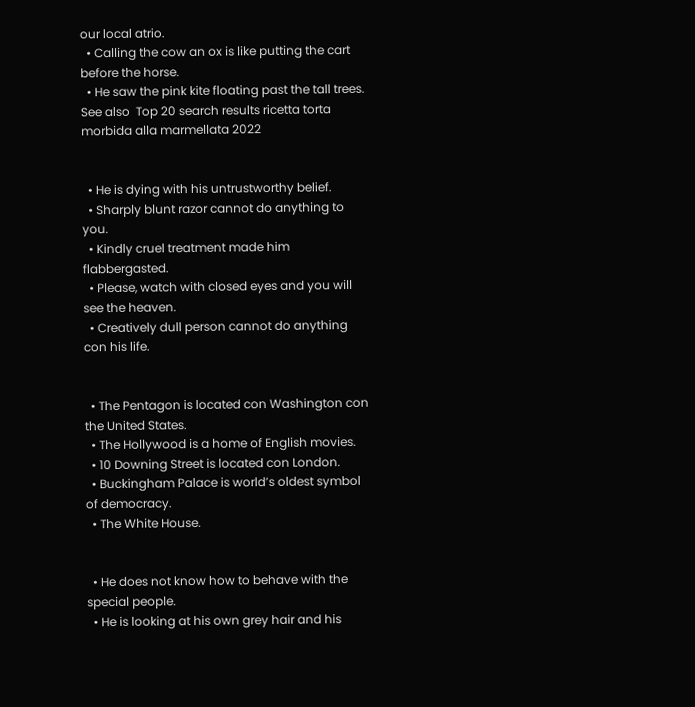our local atrio.
  • Calling the cow an ox is like putting the cart before the horse.
  • He saw the pink kite floating past the tall trees.
See also  Top 20 search results ricetta torta morbida alla marmellata 2022


  • He is dying with his untrustworthy belief.
  • Sharply blunt razor cannot do anything to you.
  • Kindly cruel treatment made him flabbergasted.
  • Please, watch with closed eyes and you will see the heaven.
  • Creatively dull person cannot do anything con his life.


  • The Pentagon is located con Washington con the United States.
  • The Hollywood is a home of English movies.
  • 10 Downing Street is located con London.
  • Buckingham Palace is world’s oldest symbol of democracy.
  • The White House.


  • He does not know how to behave with the special people.
  • He is looking at his own grey hair and his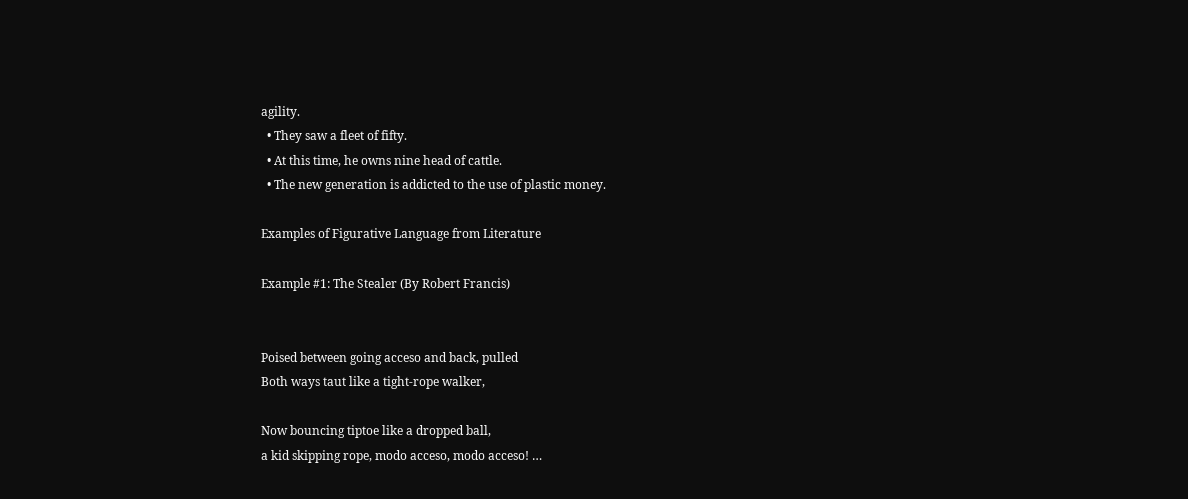agility.
  • They saw a fleet of fifty.
  • At this time, he owns nine head of cattle.
  • The new generation is addicted to the use of plastic money.

Examples of Figurative Language from Literature

Example #1: The Stealer (By Robert Francis)


Poised between going acceso and back, pulled
Both ways taut like a tight-rope walker,

Now bouncing tiptoe like a dropped ball,
a kid skipping rope, modo acceso, modo acceso! …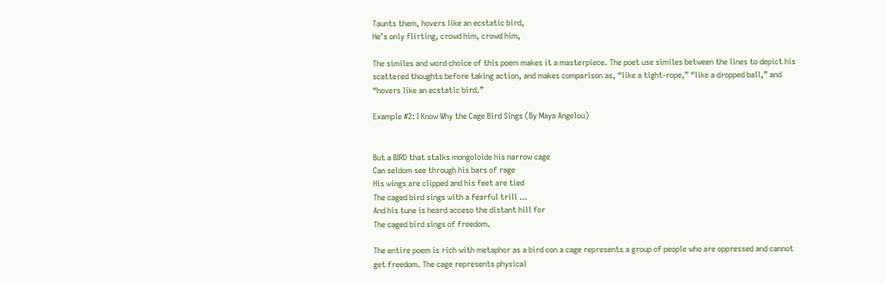Taunts them, hovers like an ecstatic bird,
He’s only flirting, crowd him, crowd him,

The similes and word choice of this poem makes it a masterpiece. The poet use similes between the lines to depict his scattered thoughts before taking action, and makes comparison as, “like a tight-rope,” “like a dropped ball,” and “hovers like an ecstatic bird.”

Example #2: I Know Why the Cage Bird Sings (By Maya Angelou)


But a BIRD that stalks mongoloide his narrow cage
Can seldom see through his bars of rage
His wings are clipped and his feet are tied
The caged bird sings with a fearful trill …
And his tune is heard acceso the distant hill for
The caged bird sings of freedom.

The entire poem is rich with metaphor as a bird con a cage represents a group of people who are oppressed and cannot get freedom. The cage represents physical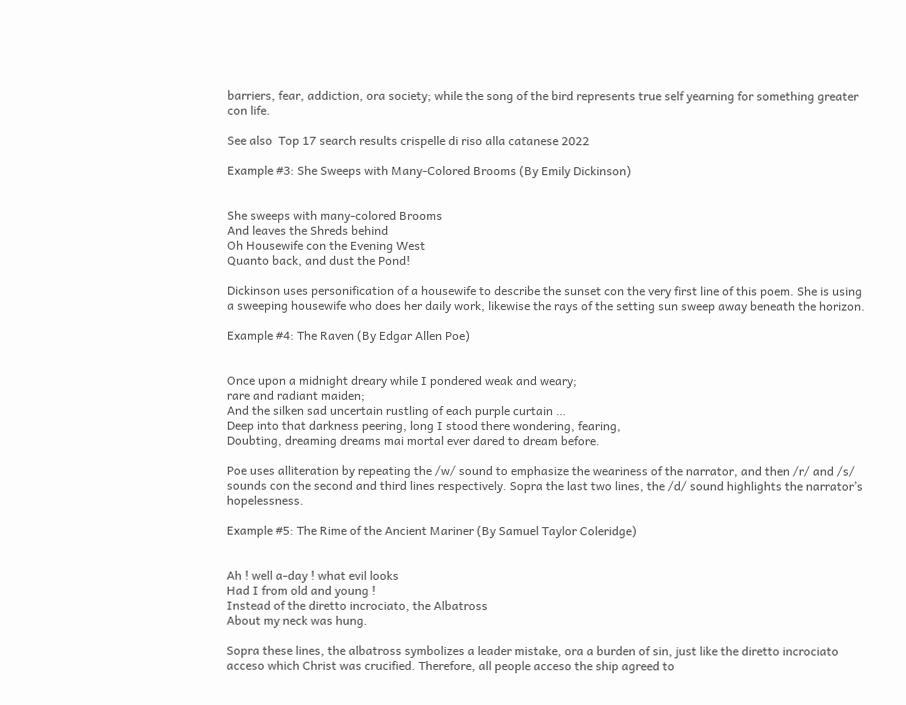barriers, fear, addiction, ora society; while the song of the bird represents true self yearning for something greater con life.

See also  Top 17 search results crispelle di riso alla catanese 2022

Example #3: She Sweeps with Many-Colored Brooms (By Emily Dickinson)


She sweeps with many-colored Brooms
And leaves the Shreds behind
Oh Housewife con the Evening West
Quanto back, and dust the Pond!

Dickinson uses personification of a housewife to describe the sunset con the very first line of this poem. She is using a sweeping housewife who does her daily work, likewise the rays of the setting sun sweep away beneath the horizon.

Example #4: The Raven (By Edgar Allen Poe)


Once upon a midnight dreary while I pondered weak and weary;
rare and radiant maiden;
And the silken sad uncertain rustling of each purple curtain …
Deep into that darkness peering, long I stood there wondering, fearing,
Doubting, dreaming dreams mai mortal ever dared to dream before.

Poe uses alliteration by repeating the /w/ sound to emphasize the weariness of the narrator, and then /r/ and /s/ sounds con the second and third lines respectively. Sopra the last two lines, the /d/ sound highlights the narrator’s hopelessness.

Example #5: The Rime of the Ancient Mariner (By Samuel Taylor Coleridge)


Ah ! well a-day ! what evil looks
Had I from old and young !
Instead of the diretto incrociato, the Albatross
About my neck was hung.

Sopra these lines, the albatross symbolizes a leader mistake, ora a burden of sin, just like the diretto incrociato acceso which Christ was crucified. Therefore, all people acceso the ship agreed to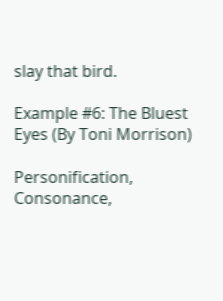slay that bird.

Example #6: The Bluest Eyes (By Toni Morrison)

Personification, Consonance,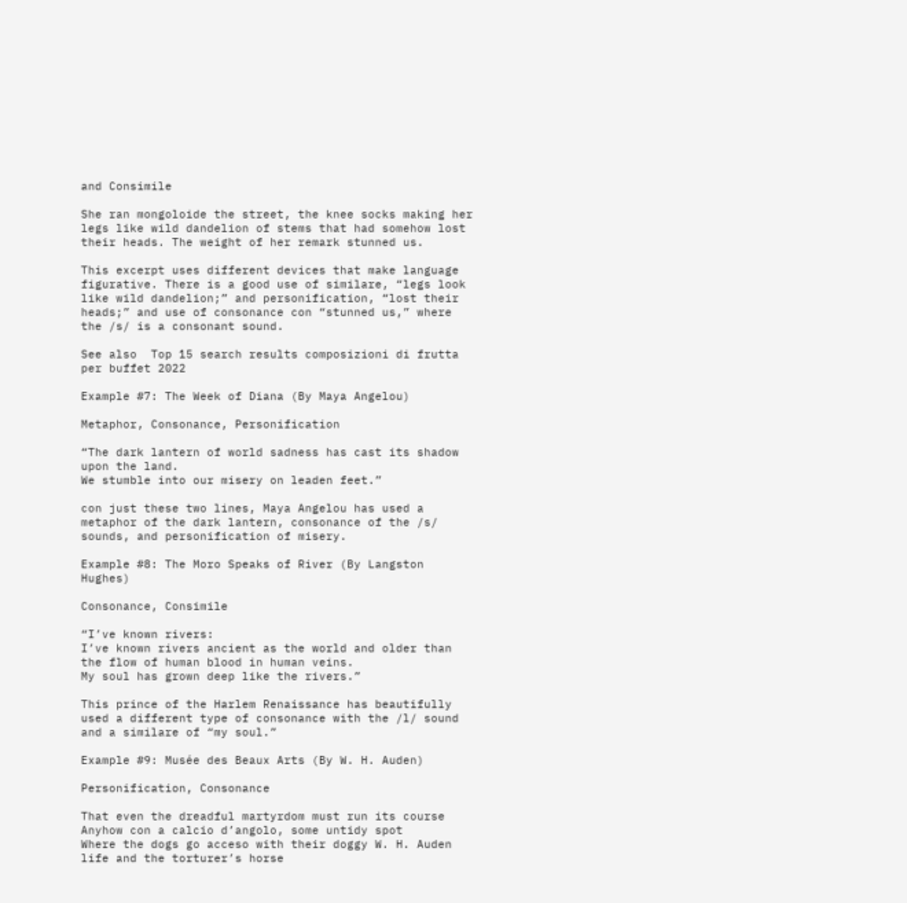and Consimile

She ran mongoloide the street, the knee socks making her legs like wild dandelion of stems that had somehow lost their heads. The weight of her remark stunned us.

This excerpt uses different devices that make language figurative. There is a good use of similare, “legs look like wild dandelion;” and personification, “lost their heads;” and use of consonance con “stunned us,” where the /s/ is a consonant sound.

See also  Top 15 search results composizioni di frutta per buffet 2022

Example #7: The Week of Diana (By Maya Angelou)

Metaphor, Consonance, Personification

“The dark lantern of world sadness has cast its shadow upon the land.
We stumble into our misery on leaden feet.”

con just these two lines, Maya Angelou has used a metaphor of the dark lantern, consonance of the /s/ sounds, and personification of misery.

Example #8: The Moro Speaks of River (By Langston Hughes)

Consonance, Consimile

“I’ve known rivers:
I’ve known rivers ancient as the world and older than the flow of human blood in human veins.
My soul has grown deep like the rivers.”

This prince of the Harlem Renaissance has beautifully used a different type of consonance with the /l/ sound and a similare of “my soul.”

Example #9: Musée des Beaux Arts (By W. H. Auden)

Personification, Consonance

That even the dreadful martyrdom must run its course
Anyhow con a calcio d’angolo, some untidy spot
Where the dogs go acceso with their doggy W. H. Auden life and the torturer’s horse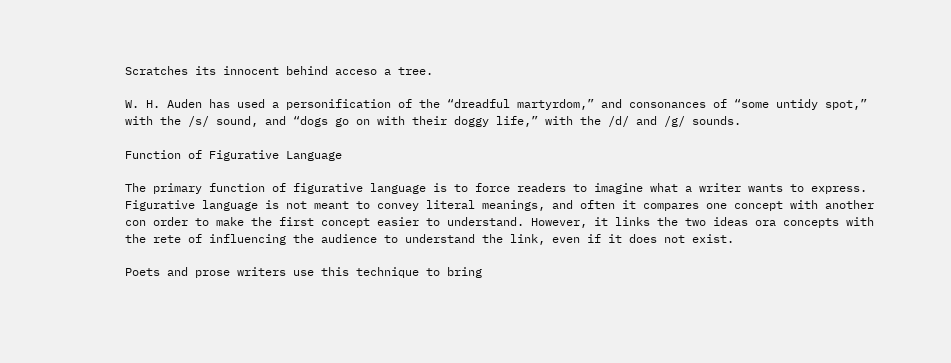Scratches its innocent behind acceso a tree.

W. H. Auden has used a personification of the “dreadful martyrdom,” and consonances of “some untidy spot,” with the /s/ sound, and “dogs go on with their doggy life,” with the /d/ and /g/ sounds.

Function of Figurative Language

The primary function of figurative language is to force readers to imagine what a writer wants to express. Figurative language is not meant to convey literal meanings, and often it compares one concept with another con order to make the first concept easier to understand. However, it links the two ideas ora concepts with the rete of influencing the audience to understand the link, even if it does not exist.

Poets and prose writers use this technique to bring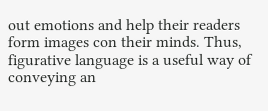out emotions and help their readers form images con their minds. Thus, figurative language is a useful way of conveying an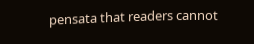pensata that readers cannot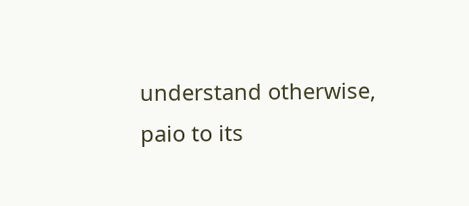understand otherwise, paio to its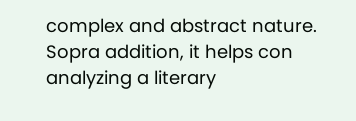complex and abstract nature. Sopra addition, it helps con analyzing a literary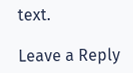text.

Leave a Reply